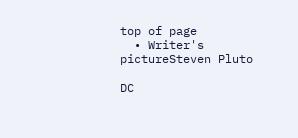top of page
  • Writer's pictureSteven Pluto

DC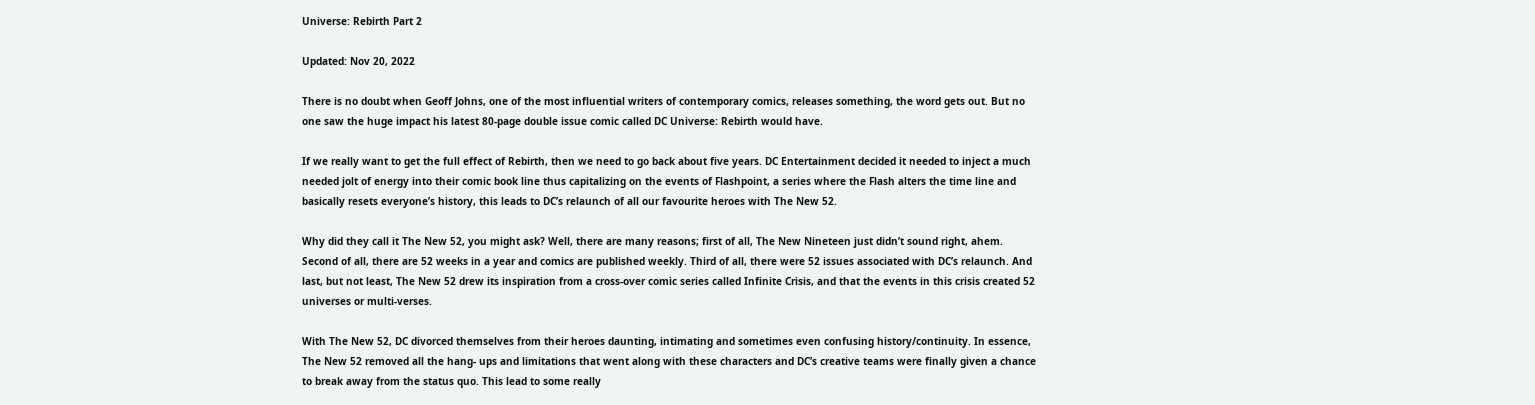Universe: Rebirth Part 2

Updated: Nov 20, 2022

There is no doubt when Geoff Johns, one of the most influential writers of contemporary comics, releases something, the word gets out. But no one saw the huge impact his latest 80-page double issue comic called DC Universe: Rebirth would have.

If we really want to get the full effect of Rebirth, then we need to go back about five years. DC Entertainment decided it needed to inject a much needed jolt of energy into their comic book line thus capitalizing on the events of Flashpoint, a series where the Flash alters the time line and basically resets everyone’s history, this leads to DC’s relaunch of all our favourite heroes with The New 52.

Why did they call it The New 52, you might ask? Well, there are many reasons; first of all, The New Nineteen just didn’t sound right, ahem. Second of all, there are 52 weeks in a year and comics are published weekly. Third of all, there were 52 issues associated with DC’s relaunch. And last, but not least, The New 52 drew its inspiration from a cross-over comic series called Infinite Crisis, and that the events in this crisis created 52 universes or multi-verses.

With The New 52, DC divorced themselves from their heroes daunting, intimating and sometimes even confusing history/continuity. In essence, The New 52 removed all the hang- ups and limitations that went along with these characters and DC’s creative teams were finally given a chance to break away from the status quo. This lead to some really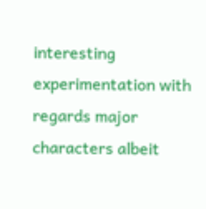interesting experimentation with regards major characters albeit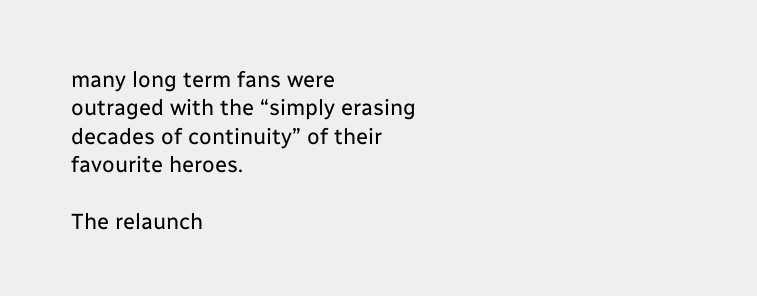many long term fans were outraged with the “simply erasing decades of continuity” of their favourite heroes.

The relaunch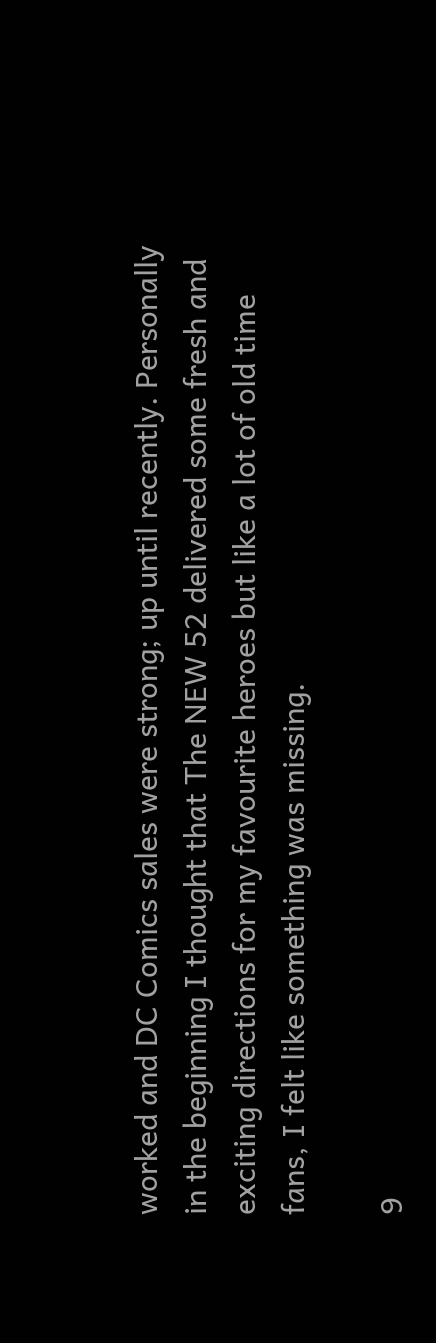worked and DC Comics sales were strong; up until recently. Personally in the beginning I thought that The NEW 52 delivered some fresh and exciting directions for my favourite heroes but like a lot of old time fans, I felt like something was missing.

9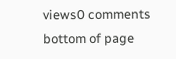views0 comments
bottom of page